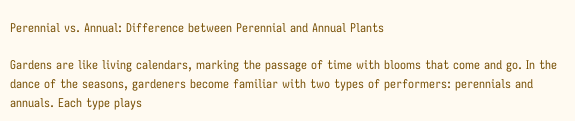Perennial vs. Annual: Difference between Perennial and Annual Plants

Gardens are like living calendars, marking the passage of time with blooms that come and go. In the dance of the seasons, gardeners become familiar with two types of performers: perennials and annuals. Each type plays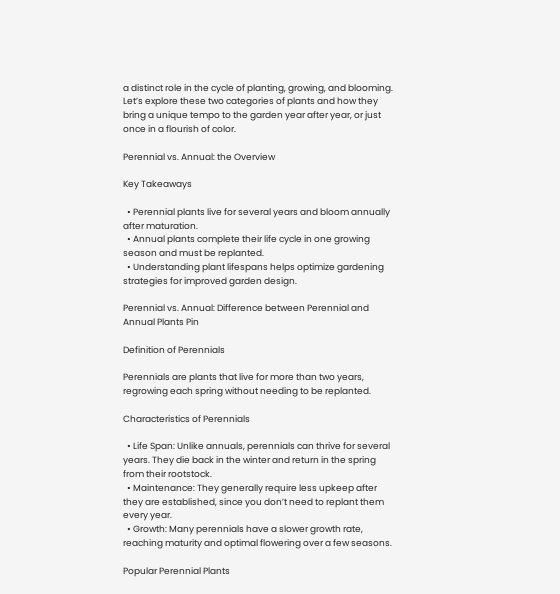a distinct role in the cycle of planting, growing, and blooming. Let’s explore these two categories of plants and how they bring a unique tempo to the garden year after year, or just once in a flourish of color.

Perennial vs. Annual: the Overview

Key Takeaways

  • Perennial plants live for several years and bloom annually after maturation.
  • Annual plants complete their life cycle in one growing season and must be replanted.
  • Understanding plant lifespans helps optimize gardening strategies for improved garden design.

Perennial vs. Annual: Difference between Perennial and Annual Plants Pin

Definition of Perennials

Perennials are plants that live for more than two years, regrowing each spring without needing to be replanted.

Characteristics of Perennials

  • Life Span: Unlike annuals, perennials can thrive for several years. They die back in the winter and return in the spring from their rootstock.
  • Maintenance: They generally require less upkeep after they are established, since you don’t need to replant them every year.
  • Growth: Many perennials have a slower growth rate, reaching maturity and optimal flowering over a few seasons.

Popular Perennial Plants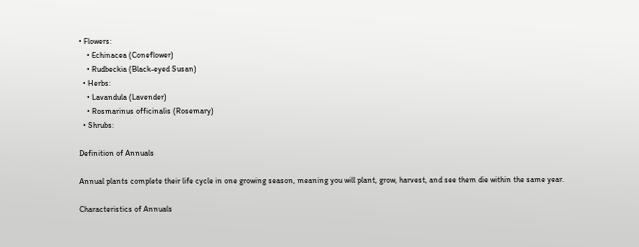• Flowers:
    • Echinacea (Coneflower)
    • Rudbeckia (Black-eyed Susan)
  • Herbs:
    • Lavandula (Lavender)
    • Rosmarinus officinalis (Rosemary)
  • Shrubs:

Definition of Annuals

Annual plants complete their life cycle in one growing season, meaning you will plant, grow, harvest, and see them die within the same year.

Characteristics of Annuals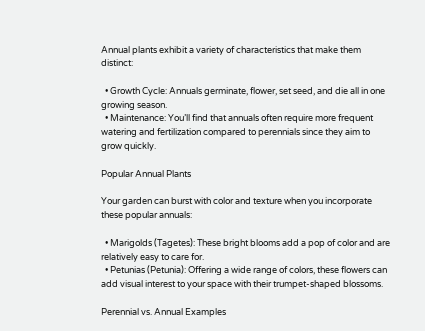Annual plants exhibit a variety of characteristics that make them distinct:

  • Growth Cycle: Annuals germinate, flower, set seed, and die all in one growing season.
  • Maintenance: You’ll find that annuals often require more frequent watering and fertilization compared to perennials since they aim to grow quickly.

Popular Annual Plants

Your garden can burst with color and texture when you incorporate these popular annuals:

  • Marigolds (Tagetes): These bright blooms add a pop of color and are relatively easy to care for.
  • Petunias (Petunia): Offering a wide range of colors, these flowers can add visual interest to your space with their trumpet-shaped blossoms.

Perennial vs. Annual Examples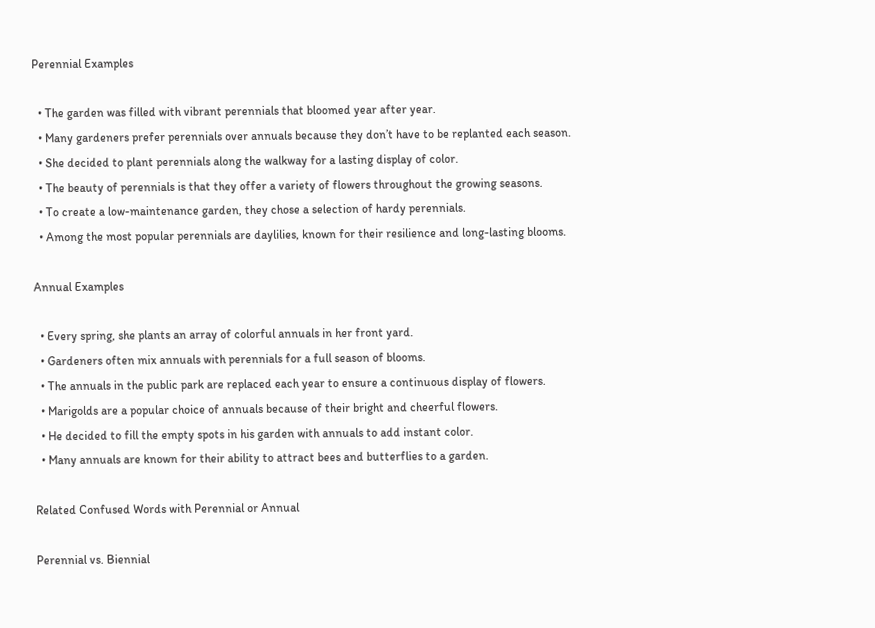Perennial Examples

  • The garden was filled with vibrant perennials that bloomed year after year.
  • Many gardeners prefer perennials over annuals because they don’t have to be replanted each season.
  • She decided to plant perennials along the walkway for a lasting display of color.
  • The beauty of perennials is that they offer a variety of flowers throughout the growing seasons.
  • To create a low-maintenance garden, they chose a selection of hardy perennials.
  • Among the most popular perennials are daylilies, known for their resilience and long-lasting blooms.

Annual Examples

  • Every spring, she plants an array of colorful annuals in her front yard.
  • Gardeners often mix annuals with perennials for a full season of blooms.
  • The annuals in the public park are replaced each year to ensure a continuous display of flowers.
  • Marigolds are a popular choice of annuals because of their bright and cheerful flowers.
  • He decided to fill the empty spots in his garden with annuals to add instant color.
  • Many annuals are known for their ability to attract bees and butterflies to a garden.

Related Confused Words with Perennial or Annual

Perennial vs. Biennial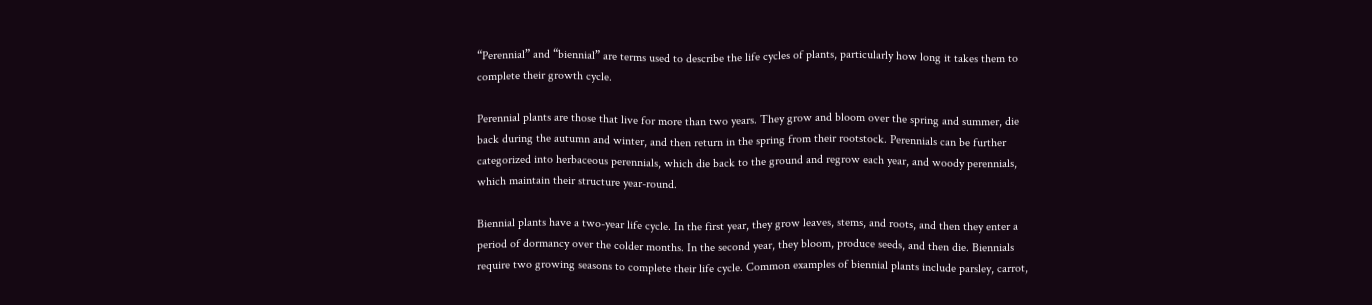“Perennial” and “biennial” are terms used to describe the life cycles of plants, particularly how long it takes them to complete their growth cycle.

Perennial plants are those that live for more than two years. They grow and bloom over the spring and summer, die back during the autumn and winter, and then return in the spring from their rootstock. Perennials can be further categorized into herbaceous perennials, which die back to the ground and regrow each year, and woody perennials, which maintain their structure year-round.

Biennial plants have a two-year life cycle. In the first year, they grow leaves, stems, and roots, and then they enter a period of dormancy over the colder months. In the second year, they bloom, produce seeds, and then die. Biennials require two growing seasons to complete their life cycle. Common examples of biennial plants include parsley, carrot,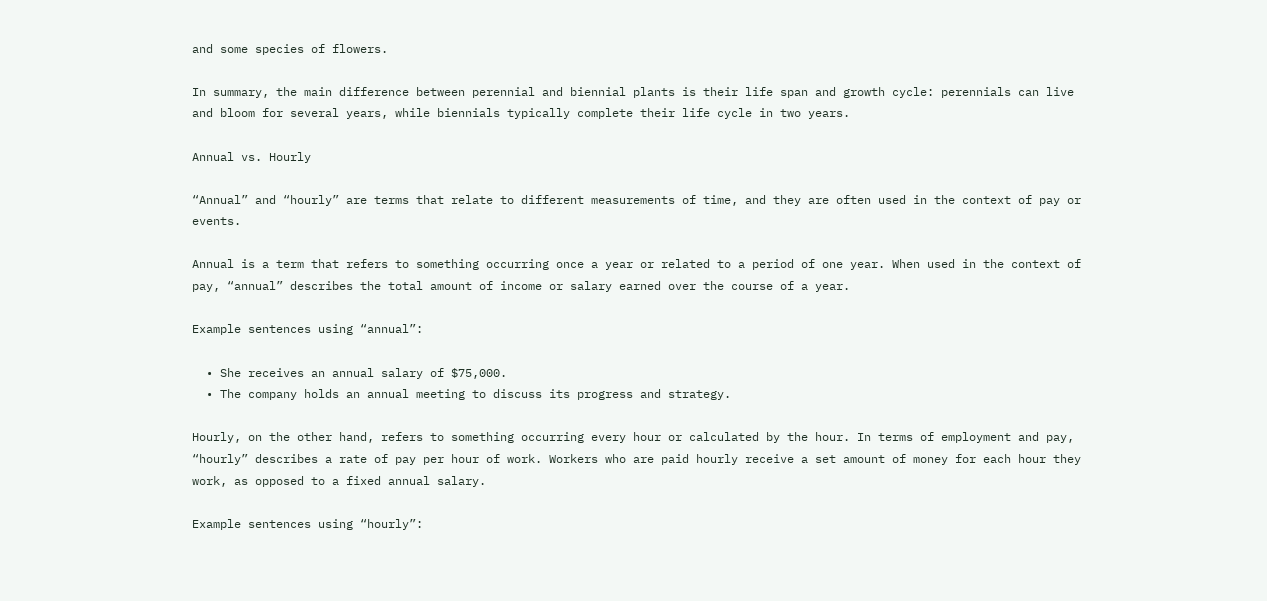and some species of flowers.

In summary, the main difference between perennial and biennial plants is their life span and growth cycle: perennials can live and bloom for several years, while biennials typically complete their life cycle in two years.

Annual vs. Hourly

“Annual” and “hourly” are terms that relate to different measurements of time, and they are often used in the context of pay or events.

Annual is a term that refers to something occurring once a year or related to a period of one year. When used in the context of pay, “annual” describes the total amount of income or salary earned over the course of a year.

Example sentences using “annual”:

  • She receives an annual salary of $75,000.
  • The company holds an annual meeting to discuss its progress and strategy.

Hourly, on the other hand, refers to something occurring every hour or calculated by the hour. In terms of employment and pay, “hourly” describes a rate of pay per hour of work. Workers who are paid hourly receive a set amount of money for each hour they work, as opposed to a fixed annual salary.

Example sentences using “hourly”: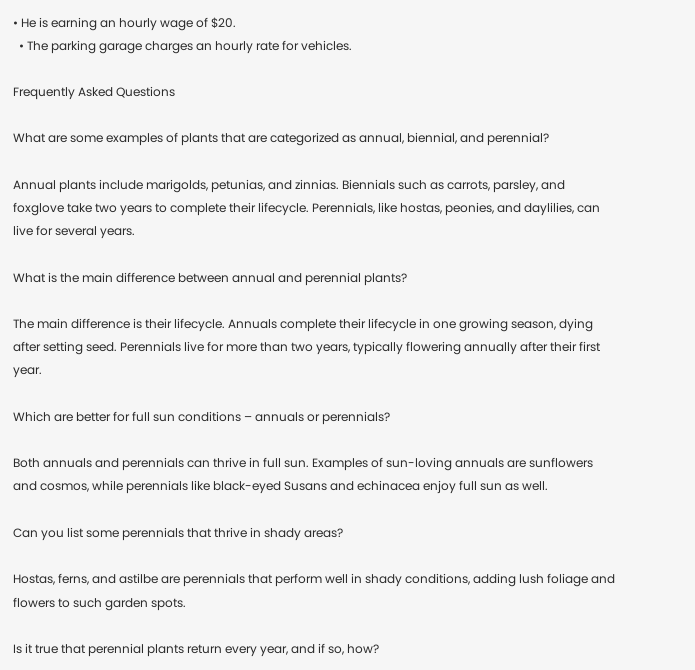• He is earning an hourly wage of $20.
  • The parking garage charges an hourly rate for vehicles.

Frequently Asked Questions

What are some examples of plants that are categorized as annual, biennial, and perennial?

Annual plants include marigolds, petunias, and zinnias. Biennials such as carrots, parsley, and foxglove take two years to complete their lifecycle. Perennials, like hostas, peonies, and daylilies, can live for several years.

What is the main difference between annual and perennial plants?

The main difference is their lifecycle. Annuals complete their lifecycle in one growing season, dying after setting seed. Perennials live for more than two years, typically flowering annually after their first year.

Which are better for full sun conditions – annuals or perennials?

Both annuals and perennials can thrive in full sun. Examples of sun-loving annuals are sunflowers and cosmos, while perennials like black-eyed Susans and echinacea enjoy full sun as well.

Can you list some perennials that thrive in shady areas?

Hostas, ferns, and astilbe are perennials that perform well in shady conditions, adding lush foliage and flowers to such garden spots.

Is it true that perennial plants return every year, and if so, how?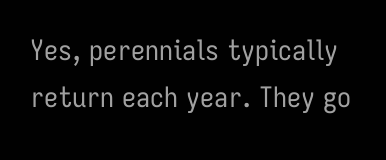Yes, perennials typically return each year. They go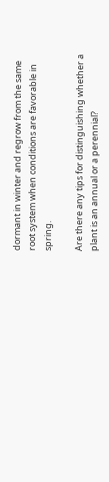dormant in winter and regrow from the same root system when conditions are favorable in spring.

Are there any tips for distinguishing whether a plant is an annual or a perennial?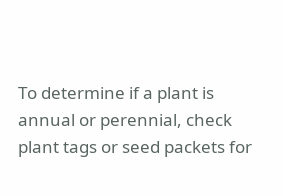To determine if a plant is annual or perennial, check plant tags or seed packets for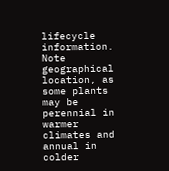lifecycle information. Note geographical location, as some plants may be perennial in warmer climates and annual in colder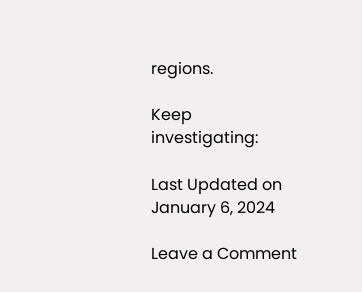regions.

Keep investigating:

Last Updated on January 6, 2024

Leave a Comment